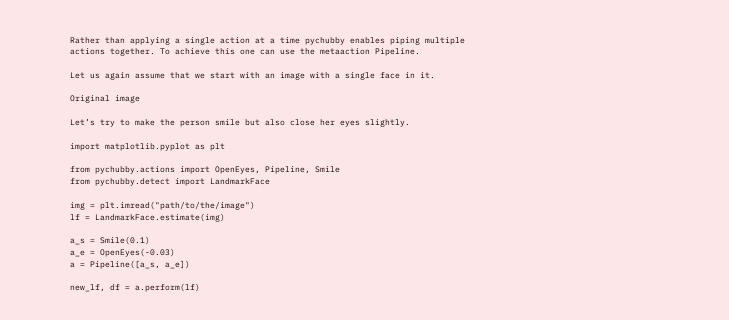Rather than applying a single action at a time pychubby enables piping multiple actions together. To achieve this one can use the metaaction Pipeline.

Let us again assume that we start with an image with a single face in it.

Original image

Let’s try to make the person smile but also close her eyes slightly.

import matplotlib.pyplot as plt

from pychubby.actions import OpenEyes, Pipeline, Smile
from pychubby.detect import LandmarkFace

img = plt.imread("path/to/the/image")
lf = LandmarkFace.estimate(img)

a_s = Smile(0.1)
a_e = OpenEyes(-0.03)
a = Pipeline([a_s, a_e])

new_lf, df = a.perform(lf)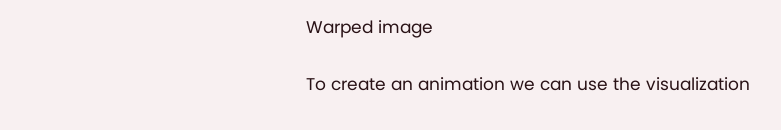Warped image

To create an animation we can use the visualization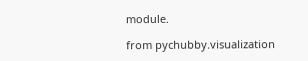module.

from pychubby.visualization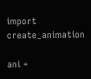import create_animation

ani =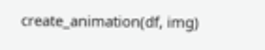create_animation(df, img)